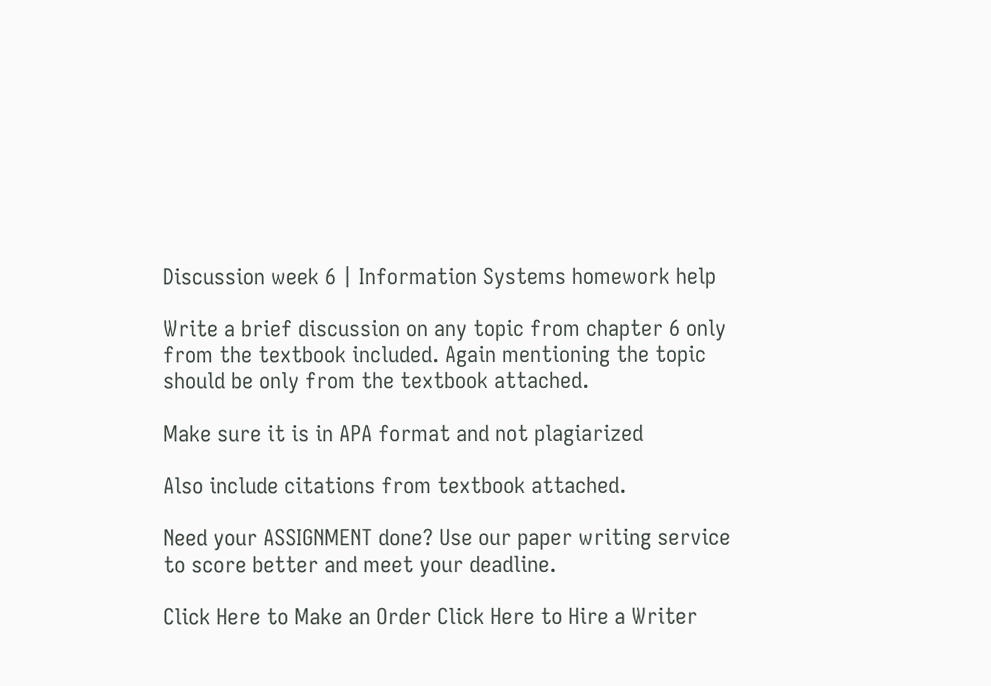Discussion week 6 | Information Systems homework help

Write a brief discussion on any topic from chapter 6 only from the textbook included. Again mentioning the topic should be only from the textbook attached.

Make sure it is in APA format and not plagiarized

Also include citations from textbook attached.

Need your ASSIGNMENT done? Use our paper writing service to score better and meet your deadline.

Click Here to Make an Order Click Here to Hire a Writer